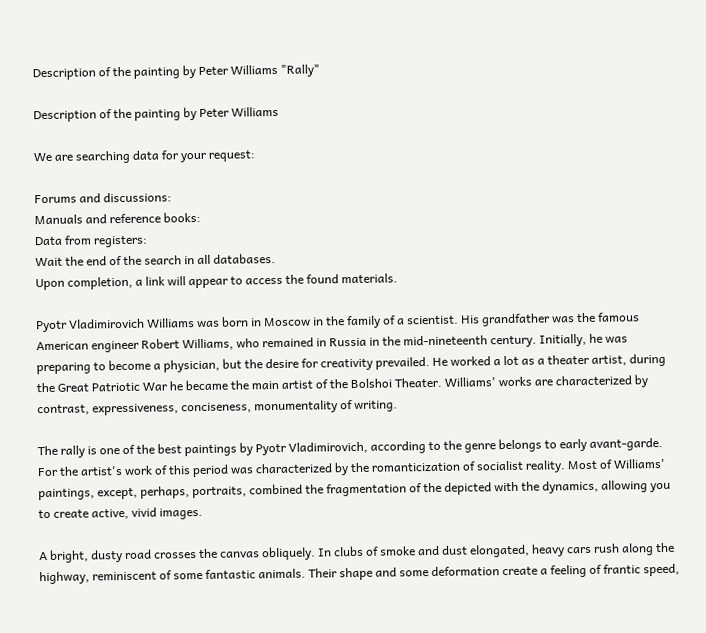Description of the painting by Peter Williams "Rally"

Description of the painting by Peter Williams

We are searching data for your request:

Forums and discussions:
Manuals and reference books:
Data from registers:
Wait the end of the search in all databases.
Upon completion, a link will appear to access the found materials.

Pyotr Vladimirovich Williams was born in Moscow in the family of a scientist. His grandfather was the famous American engineer Robert Williams, who remained in Russia in the mid-nineteenth century. Initially, he was preparing to become a physician, but the desire for creativity prevailed. He worked a lot as a theater artist, during the Great Patriotic War he became the main artist of the Bolshoi Theater. Williams' works are characterized by contrast, expressiveness, conciseness, monumentality of writing.

The rally is one of the best paintings by Pyotr Vladimirovich, according to the genre belongs to early avant-garde. For the artist's work of this period was characterized by the romanticization of socialist reality. Most of Williams' paintings, except, perhaps, portraits, combined the fragmentation of the depicted with the dynamics, allowing you to create active, vivid images.

A bright, dusty road crosses the canvas obliquely. In clubs of smoke and dust elongated, heavy cars rush along the highway, reminiscent of some fantastic animals. Their shape and some deformation create a feeling of frantic speed,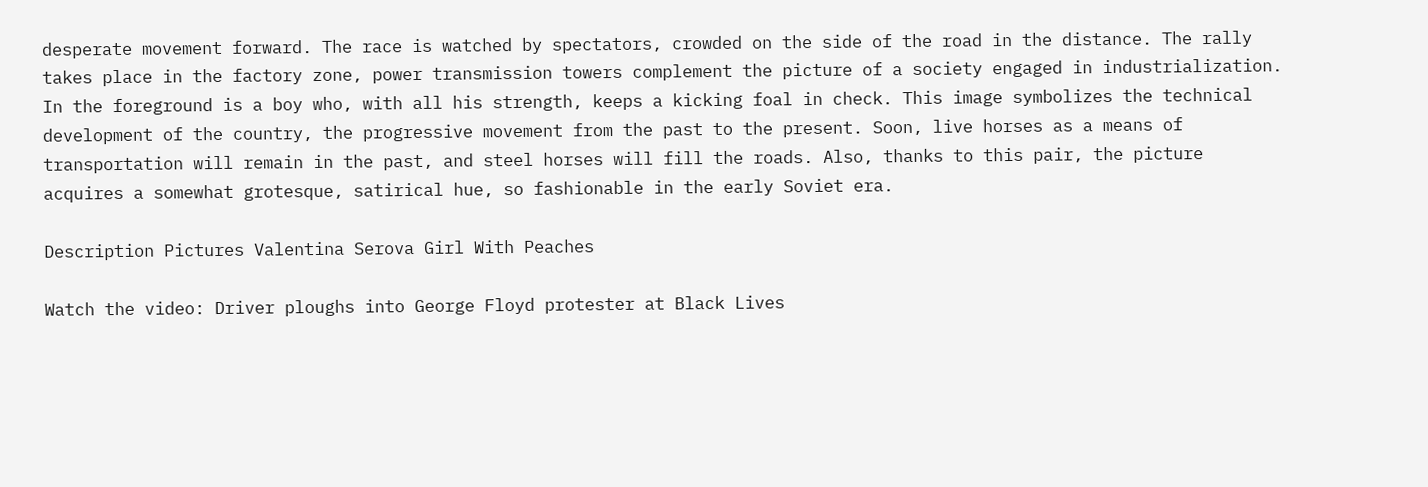desperate movement forward. The race is watched by spectators, crowded on the side of the road in the distance. The rally takes place in the factory zone, power transmission towers complement the picture of a society engaged in industrialization. In the foreground is a boy who, with all his strength, keeps a kicking foal in check. This image symbolizes the technical development of the country, the progressive movement from the past to the present. Soon, live horses as a means of transportation will remain in the past, and steel horses will fill the roads. Also, thanks to this pair, the picture acquires a somewhat grotesque, satirical hue, so fashionable in the early Soviet era.

Description Pictures Valentina Serova Girl With Peaches

Watch the video: Driver ploughs into George Floyd protester at Black Lives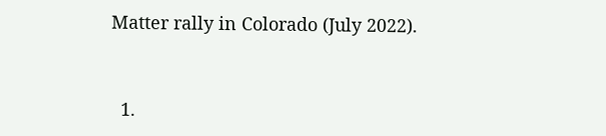Matter rally in Colorado (July 2022).


  1.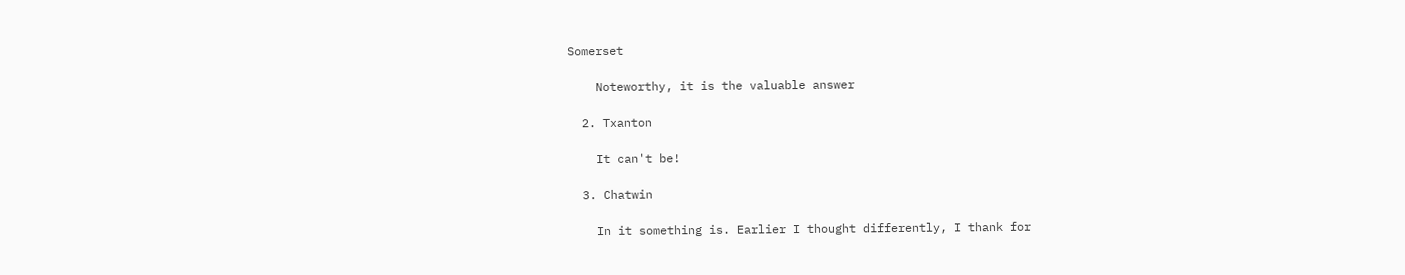Somerset

    Noteworthy, it is the valuable answer

  2. Txanton

    It can't be!

  3. Chatwin

    In it something is. Earlier I thought differently, I thank for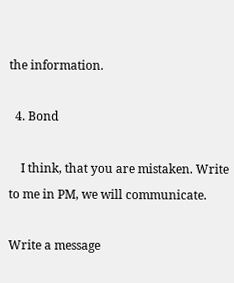the information.

  4. Bond

    I think, that you are mistaken. Write to me in PM, we will communicate.

Write a message